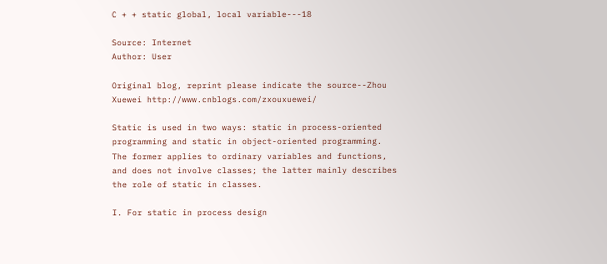C + + static global, local variable---18

Source: Internet
Author: User

Original blog, reprint please indicate the source--Zhou Xuewei http://www.cnblogs.com/zxouxuewei/

Static is used in two ways: static in process-oriented programming and static in object-oriented programming. The former applies to ordinary variables and functions, and does not involve classes; the latter mainly describes the role of static in classes.

I. For static in process design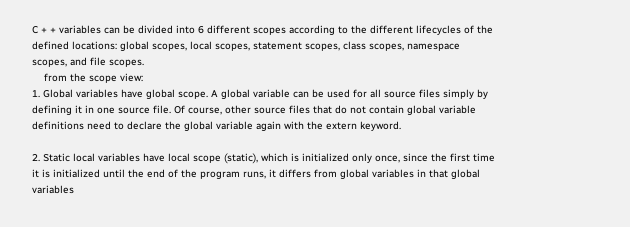C + + variables can be divided into 6 different scopes according to the different lifecycles of the defined locations: global scopes, local scopes, statement scopes, class scopes, namespace scopes, and file scopes.
    from the scope view:
1. Global variables have global scope. A global variable can be used for all source files simply by defining it in one source file. Of course, other source files that do not contain global variable definitions need to declare the global variable again with the extern keyword.

2. Static local variables have local scope (static), which is initialized only once, since the first time it is initialized until the end of the program runs, it differs from global variables in that global variables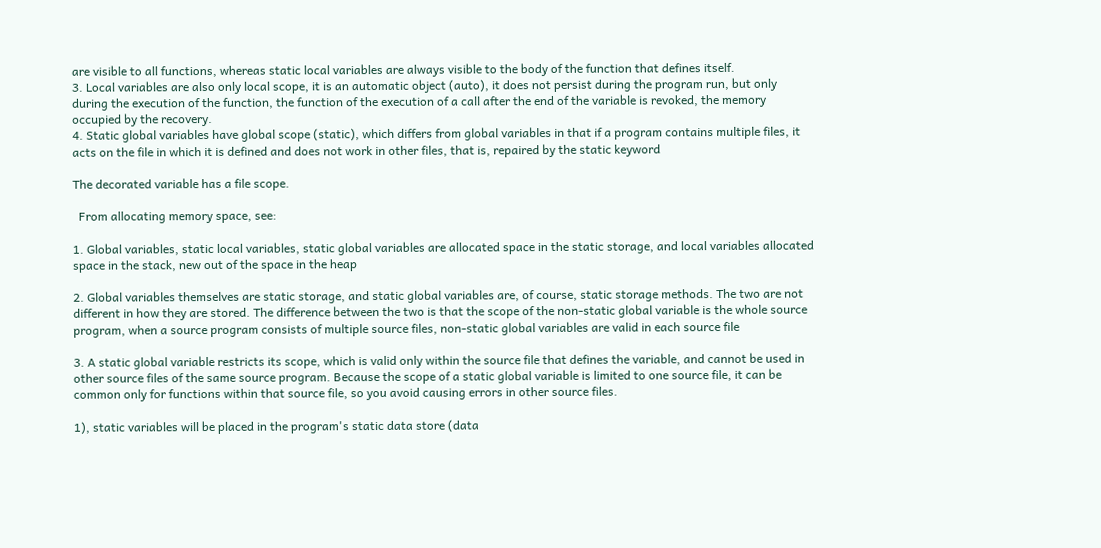are visible to all functions, whereas static local variables are always visible to the body of the function that defines itself.
3. Local variables are also only local scope, it is an automatic object (auto), it does not persist during the program run, but only during the execution of the function, the function of the execution of a call after the end of the variable is revoked, the memory occupied by the recovery.
4. Static global variables have global scope (static), which differs from global variables in that if a program contains multiple files, it acts on the file in which it is defined and does not work in other files, that is, repaired by the static keyword

The decorated variable has a file scope.

  From allocating memory space, see:

1. Global variables, static local variables, static global variables are allocated space in the static storage, and local variables allocated space in the stack, new out of the space in the heap

2. Global variables themselves are static storage, and static global variables are, of course, static storage methods. The two are not different in how they are stored. The difference between the two is that the scope of the non-static global variable is the whole source program, when a source program consists of multiple source files, non-static global variables are valid in each source file

3. A static global variable restricts its scope, which is valid only within the source file that defines the variable, and cannot be used in other source files of the same source program. Because the scope of a static global variable is limited to one source file, it can be common only for functions within that source file, so you avoid causing errors in other source files.

1), static variables will be placed in the program's static data store (data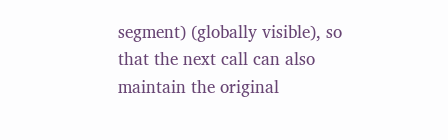segment) (globally visible), so that the next call can also maintain the original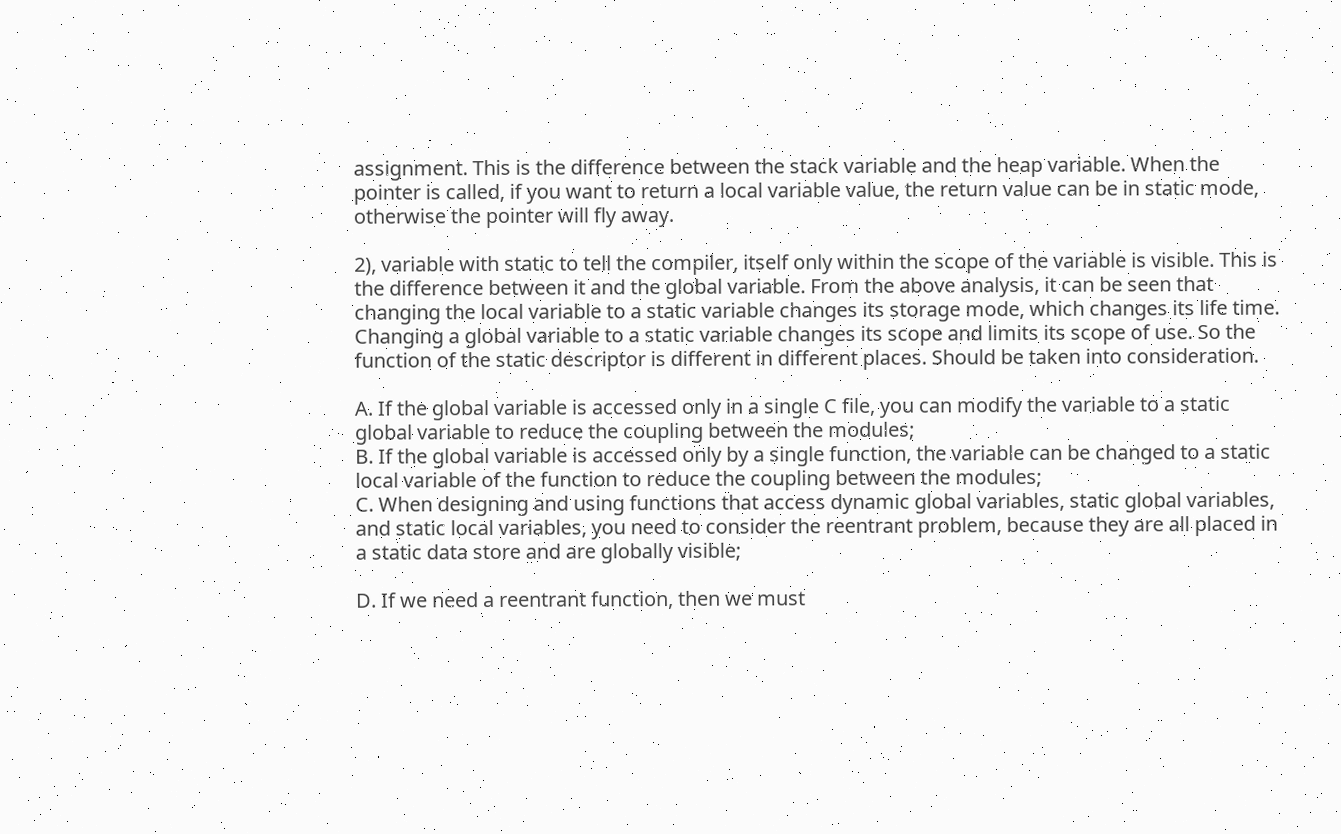assignment. This is the difference between the stack variable and the heap variable. When the pointer is called, if you want to return a local variable value, the return value can be in static mode, otherwise the pointer will fly away.

2), variable with static to tell the compiler, itself only within the scope of the variable is visible. This is the difference between it and the global variable. From the above analysis, it can be seen that changing the local variable to a static variable changes its storage mode, which changes its life time. Changing a global variable to a static variable changes its scope and limits its scope of use. So the function of the static descriptor is different in different places. Should be taken into consideration.

A. If the global variable is accessed only in a single C file, you can modify the variable to a static global variable to reduce the coupling between the modules;
B. If the global variable is accessed only by a single function, the variable can be changed to a static local variable of the function to reduce the coupling between the modules;
C. When designing and using functions that access dynamic global variables, static global variables, and static local variables, you need to consider the reentrant problem, because they are all placed in a static data store and are globally visible;

D. If we need a reentrant function, then we must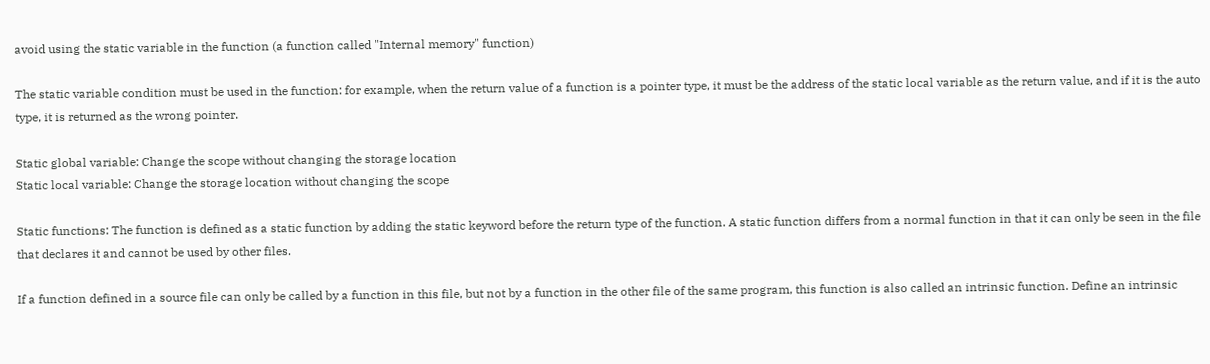avoid using the static variable in the function (a function called "Internal memory" function)

The static variable condition must be used in the function: for example, when the return value of a function is a pointer type, it must be the address of the static local variable as the return value, and if it is the auto type, it is returned as the wrong pointer.

Static global variable: Change the scope without changing the storage location
Static local variable: Change the storage location without changing the scope

Static functions: The function is defined as a static function by adding the static keyword before the return type of the function. A static function differs from a normal function in that it can only be seen in the file that declares it and cannot be used by other files.

If a function defined in a source file can only be called by a function in this file, but not by a function in the other file of the same program, this function is also called an intrinsic function. Define an intrinsic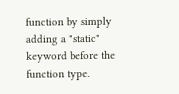function by simply adding a "static" keyword before the function type.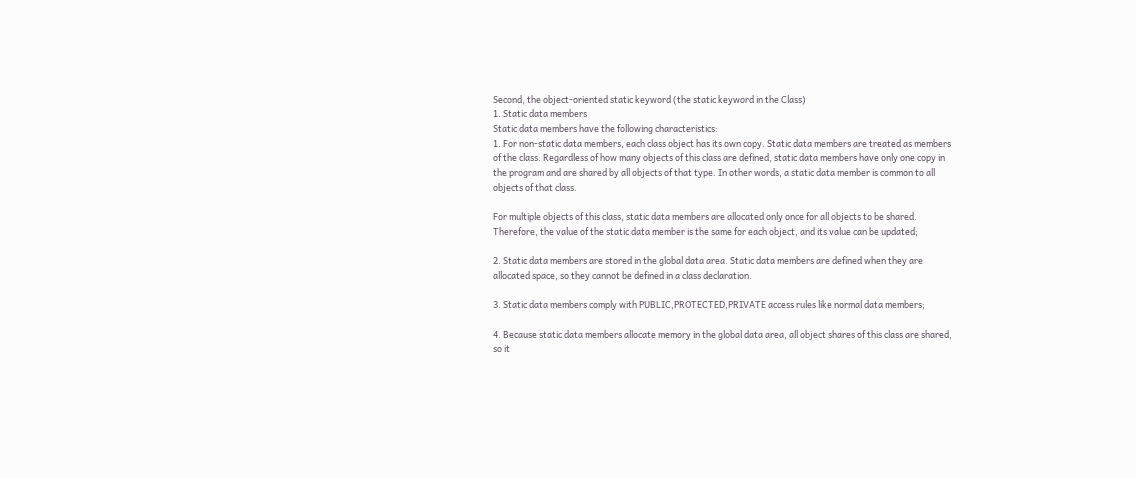Second, the object-oriented static keyword (the static keyword in the Class)
1. Static data members
Static data members have the following characteristics:
1. For non-static data members, each class object has its own copy. Static data members are treated as members of the class. Regardless of how many objects of this class are defined, static data members have only one copy in the program and are shared by all objects of that type. In other words, a static data member is common to all objects of that class.

For multiple objects of this class, static data members are allocated only once for all objects to be shared. Therefore, the value of the static data member is the same for each object, and its value can be updated;

2. Static data members are stored in the global data area. Static data members are defined when they are allocated space, so they cannot be defined in a class declaration.

3. Static data members comply with PUBLIC,PROTECTED,PRIVATE access rules like normal data members;

4. Because static data members allocate memory in the global data area, all object shares of this class are shared, so it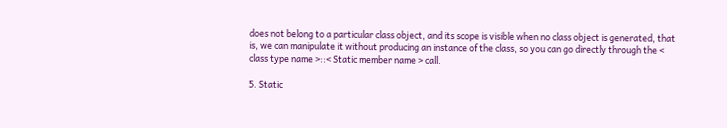does not belong to a particular class object, and its scope is visible when no class object is generated, that is, we can manipulate it without producing an instance of the class, so you can go directly through the < class type name >::< Static member name > call.

5. Static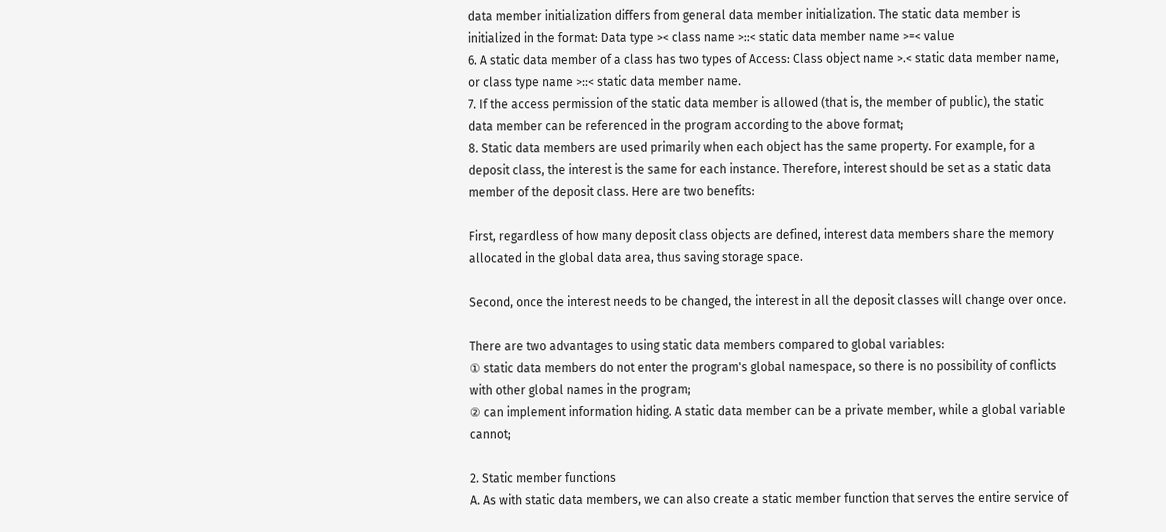data member initialization differs from general data member initialization. The static data member is initialized in the format: Data type >< class name >::< static data member name >=< value
6. A static data member of a class has two types of Access: Class object name >.< static data member name, or class type name >::< static data member name.
7. If the access permission of the static data member is allowed (that is, the member of public), the static data member can be referenced in the program according to the above format;
8. Static data members are used primarily when each object has the same property. For example, for a deposit class, the interest is the same for each instance. Therefore, interest should be set as a static data member of the deposit class. Here are two benefits:

First, regardless of how many deposit class objects are defined, interest data members share the memory allocated in the global data area, thus saving storage space.

Second, once the interest needs to be changed, the interest in all the deposit classes will change over once.

There are two advantages to using static data members compared to global variables:
① static data members do not enter the program's global namespace, so there is no possibility of conflicts with other global names in the program;
② can implement information hiding. A static data member can be a private member, while a global variable cannot;

2. Static member functions
A. As with static data members, we can also create a static member function that serves the entire service of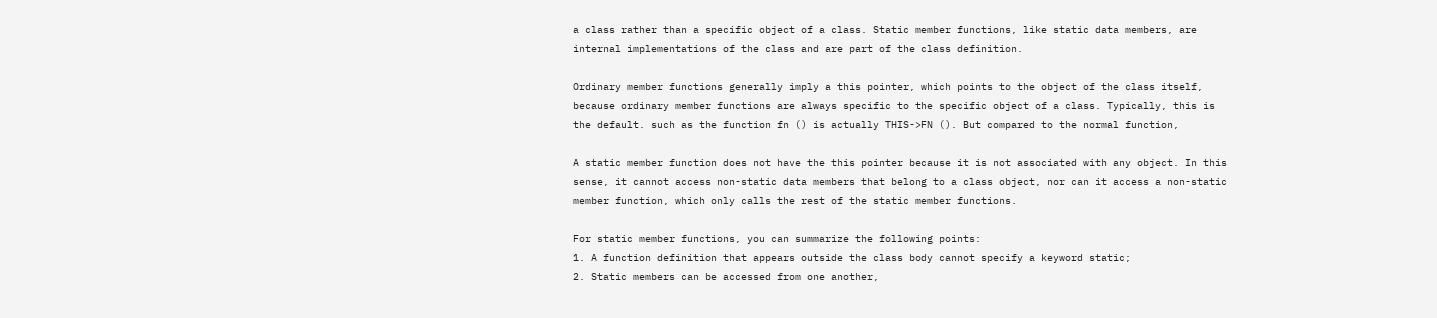a class rather than a specific object of a class. Static member functions, like static data members, are internal implementations of the class and are part of the class definition.

Ordinary member functions generally imply a this pointer, which points to the object of the class itself, because ordinary member functions are always specific to the specific object of a class. Typically, this is the default. such as the function fn () is actually THIS->FN (). But compared to the normal function,

A static member function does not have the this pointer because it is not associated with any object. In this sense, it cannot access non-static data members that belong to a class object, nor can it access a non-static member function, which only calls the rest of the static member functions.

For static member functions, you can summarize the following points:
1. A function definition that appears outside the class body cannot specify a keyword static;
2. Static members can be accessed from one another,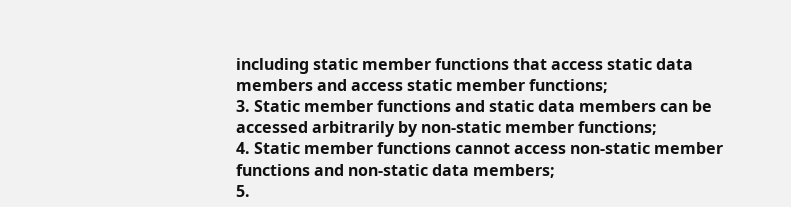including static member functions that access static data members and access static member functions;
3. Static member functions and static data members can be accessed arbitrarily by non-static member functions;
4. Static member functions cannot access non-static member functions and non-static data members;
5.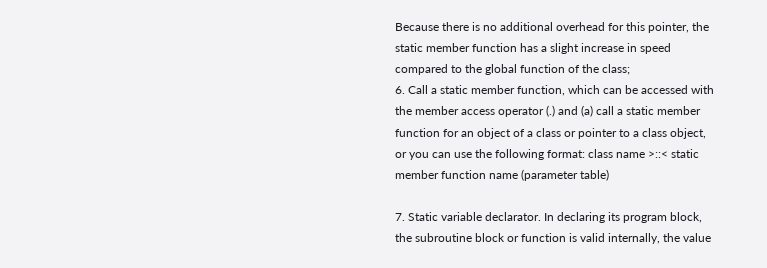Because there is no additional overhead for this pointer, the static member function has a slight increase in speed compared to the global function of the class;
6. Call a static member function, which can be accessed with the member access operator (.) and (a) call a static member function for an object of a class or pointer to a class object, or you can use the following format: class name >::< static member function name (parameter table)

7. Static variable declarator. In declaring its program block, the subroutine block or function is valid internally, the value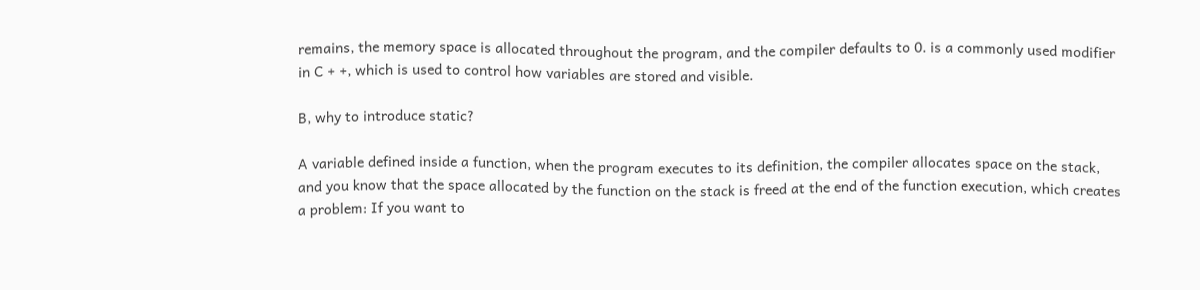remains, the memory space is allocated throughout the program, and the compiler defaults to 0. is a commonly used modifier in C + +, which is used to control how variables are stored and visible.

B, why to introduce static?

A variable defined inside a function, when the program executes to its definition, the compiler allocates space on the stack, and you know that the space allocated by the function on the stack is freed at the end of the function execution, which creates a problem: If you want to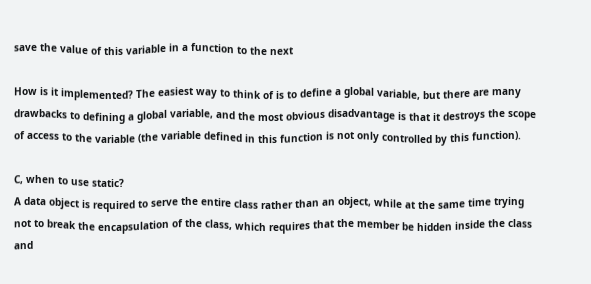save the value of this variable in a function to the next

How is it implemented? The easiest way to think of is to define a global variable, but there are many drawbacks to defining a global variable, and the most obvious disadvantage is that it destroys the scope of access to the variable (the variable defined in this function is not only controlled by this function).

C, when to use static?
A data object is required to serve the entire class rather than an object, while at the same time trying not to break the encapsulation of the class, which requires that the member be hidden inside the class and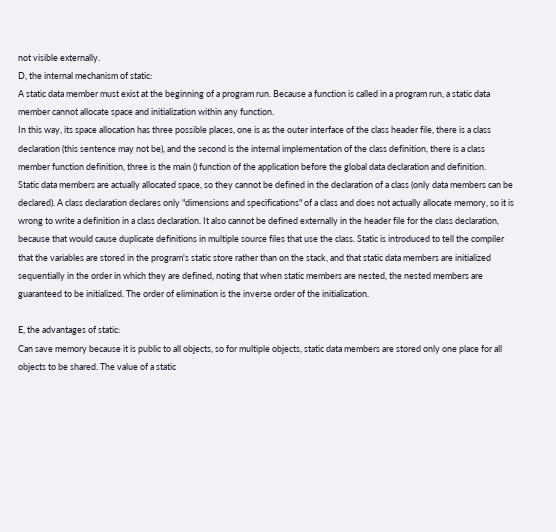not visible externally.
D, the internal mechanism of static:
A static data member must exist at the beginning of a program run. Because a function is called in a program run, a static data member cannot allocate space and initialization within any function.
In this way, its space allocation has three possible places, one is as the outer interface of the class header file, there is a class declaration (this sentence may not be), and the second is the internal implementation of the class definition, there is a class member function definition, three is the main () function of the application before the global data declaration and definition.
Static data members are actually allocated space, so they cannot be defined in the declaration of a class (only data members can be declared). A class declaration declares only "dimensions and specifications" of a class and does not actually allocate memory, so it is wrong to write a definition in a class declaration. It also cannot be defined externally in the header file for the class declaration, because that would cause duplicate definitions in multiple source files that use the class. Static is introduced to tell the compiler that the variables are stored in the program's static store rather than on the stack, and that static data members are initialized sequentially in the order in which they are defined, noting that when static members are nested, the nested members are guaranteed to be initialized. The order of elimination is the inverse order of the initialization.

E, the advantages of static:
Can save memory because it is public to all objects, so for multiple objects, static data members are stored only one place for all objects to be shared. The value of a static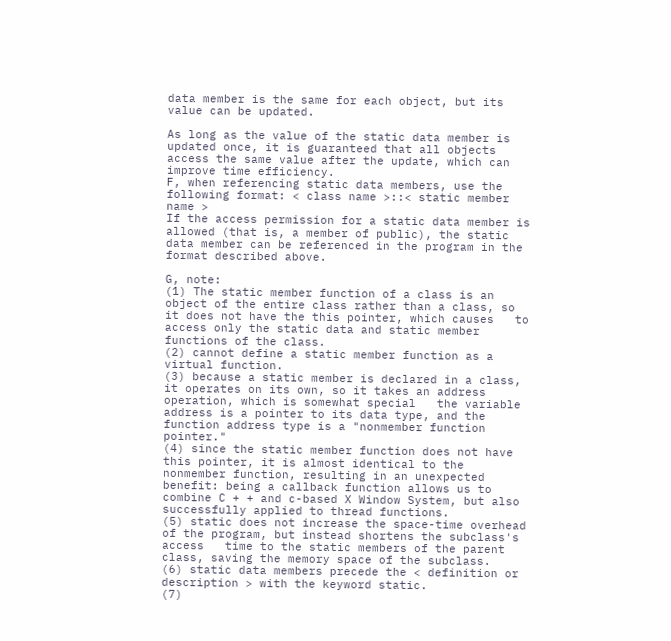data member is the same for each object, but its value can be updated.

As long as the value of the static data member is updated once, it is guaranteed that all objects access the same value after the update, which can improve time efficiency.
F, when referencing static data members, use the following format: < class name >::< static member name >
If the access permission for a static data member is allowed (that is, a member of public), the static data member can be referenced in the program in the format described above.

G, note:
(1) The static member function of a class is an object of the entire class rather than a class, so it does not have the this pointer, which causes   to access only the static data and static member functions of the class.
(2) cannot define a static member function as a virtual function.
(3) because a static member is declared in a class, it operates on its own, so it takes an address operation, which is somewhat special   the variable address is a pointer to its data type, and the function address type is a "nonmember function pointer."
(4) since the static member function does not have this pointer, it is almost identical to the nonmember function, resulting in an unexpected benefit: being a callback function allows us to combine C + + and c-based X Window System, but also successfully applied to thread functions.
(5) static does not increase the space-time overhead of the program, but instead shortens the subclass's access   time to the static members of the parent class, saving the memory space of the subclass.
(6) static data members precede the < definition or description > with the keyword static.
(7)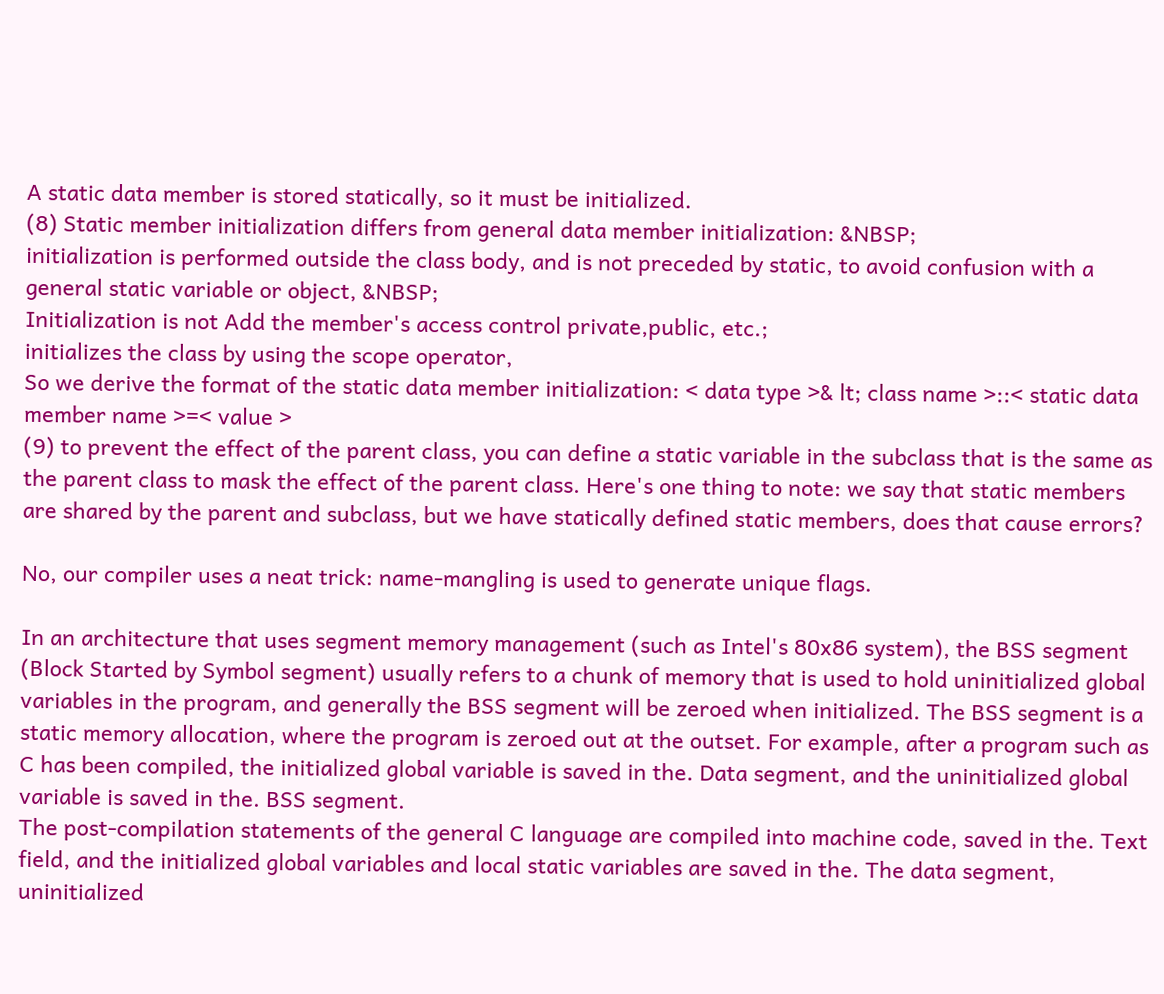A static data member is stored statically, so it must be initialized.
(8) Static member initialization differs from general data member initialization: &NBSP;
initialization is performed outside the class body, and is not preceded by static, to avoid confusion with a general static variable or object, &NBSP;
Initialization is not Add the member's access control private,public, etc.;
initializes the class by using the scope operator,
So we derive the format of the static data member initialization: < data type >& lt; class name >::< static data member name >=< value >
(9) to prevent the effect of the parent class, you can define a static variable in the subclass that is the same as the parent class to mask the effect of the parent class. Here's one thing to note: we say that static members are shared by the parent and subclass, but we have statically defined static members, does that cause errors?

No, our compiler uses a neat trick: name-mangling is used to generate unique flags.

In an architecture that uses segment memory management (such as Intel's 80x86 system), the BSS segment (Block Started by Symbol segment) usually refers to a chunk of memory that is used to hold uninitialized global variables in the program, and generally the BSS segment will be zeroed when initialized. The BSS segment is a static memory allocation, where the program is zeroed out at the outset. For example, after a program such as C has been compiled, the initialized global variable is saved in the. Data segment, and the uninitialized global variable is saved in the. BSS segment.
The post-compilation statements of the general C language are compiled into machine code, saved in the. Text field, and the initialized global variables and local static variables are saved in the. The data segment, uninitialized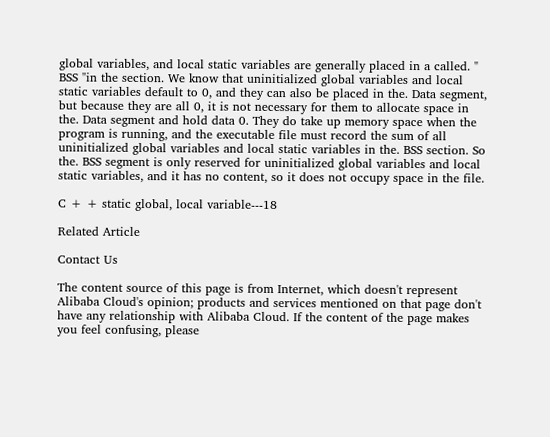global variables, and local static variables are generally placed in a called. " BSS "in the section. We know that uninitialized global variables and local static variables default to 0, and they can also be placed in the. Data segment, but because they are all 0, it is not necessary for them to allocate space in the. Data segment and hold data 0. They do take up memory space when the program is running, and the executable file must record the sum of all uninitialized global variables and local static variables in the. BSS section. So the. BSS segment is only reserved for uninitialized global variables and local static variables, and it has no content, so it does not occupy space in the file.

C + + static global, local variable---18

Related Article

Contact Us

The content source of this page is from Internet, which doesn't represent Alibaba Cloud's opinion; products and services mentioned on that page don't have any relationship with Alibaba Cloud. If the content of the page makes you feel confusing, please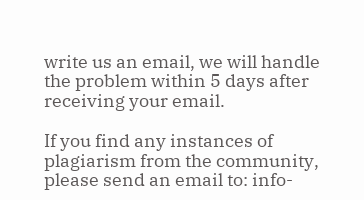write us an email, we will handle the problem within 5 days after receiving your email.

If you find any instances of plagiarism from the community, please send an email to: info-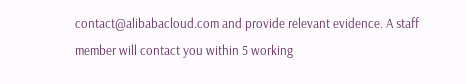contact@alibabacloud.com and provide relevant evidence. A staff member will contact you within 5 working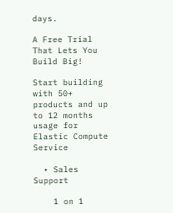days.

A Free Trial That Lets You Build Big!

Start building with 50+ products and up to 12 months usage for Elastic Compute Service

  • Sales Support

    1 on 1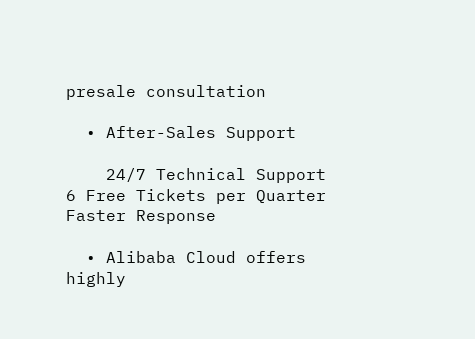presale consultation

  • After-Sales Support

    24/7 Technical Support 6 Free Tickets per Quarter Faster Response

  • Alibaba Cloud offers highly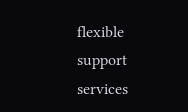flexible support services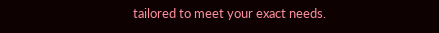tailored to meet your exact needs.